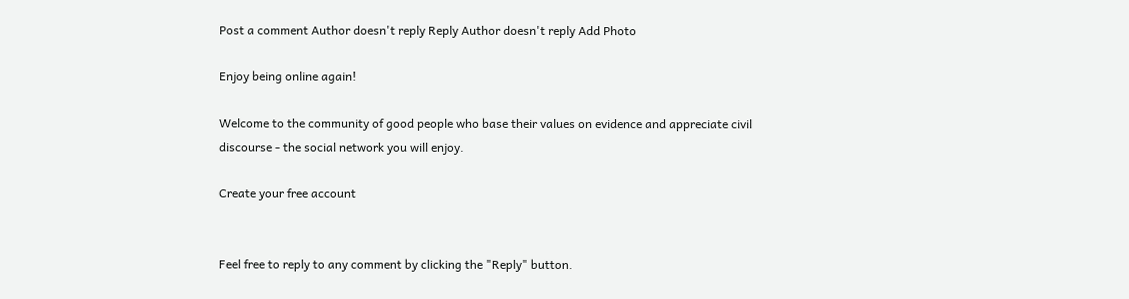Post a comment Author doesn't reply Reply Author doesn't reply Add Photo

Enjoy being online again!

Welcome to the community of good people who base their values on evidence and appreciate civil discourse - the social network you will enjoy.

Create your free account


Feel free to reply to any comment by clicking the "Reply" button.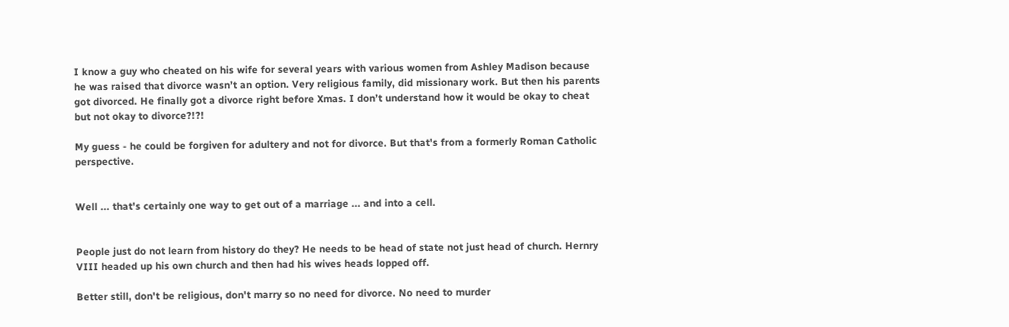I know a guy who cheated on his wife for several years with various women from Ashley Madison because he was raised that divorce wasn’t an option. Very religious family, did missionary work. But then his parents got divorced. He finally got a divorce right before Xmas. I don’t understand how it would be okay to cheat but not okay to divorce?!?!

My guess - he could be forgiven for adultery and not for divorce. But that's from a formerly Roman Catholic perspective.


Well ... that's certainly one way to get out of a marriage ... and into a cell.


People just do not learn from history do they? He needs to be head of state not just head of church. Hernry VIII headed up his own church and then had his wives heads lopped off.

Better still, don't be religious, don't marry so no need for divorce. No need to murder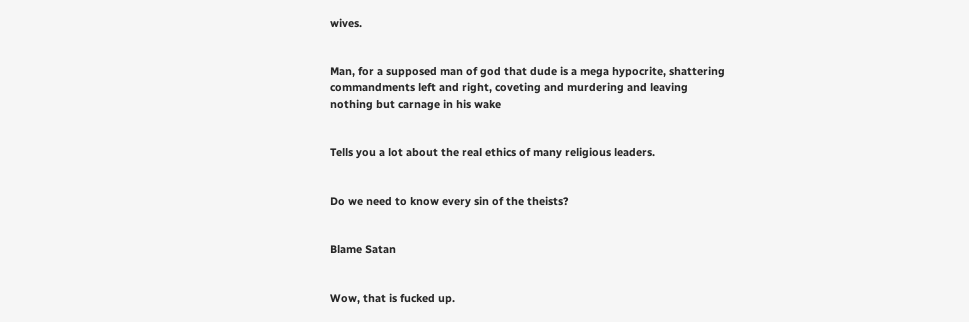wives.


Man, for a supposed man of god that dude is a mega hypocrite, shattering commandments left and right, coveting and murdering and leaving nothing but carnage in his wake


Tells you a lot about the real ethics of many religious leaders.


Do we need to know every sin of the theists?


Blame Satan


Wow, that is fucked up.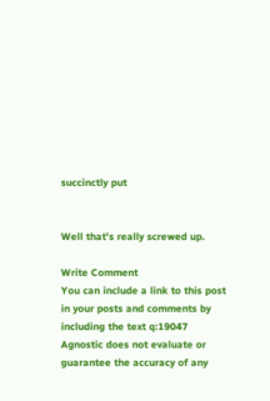succinctly put


Well that's really screwed up.

Write Comment
You can include a link to this post in your posts and comments by including the text q:19047
Agnostic does not evaluate or guarantee the accuracy of any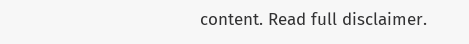content. Read full disclaimer.